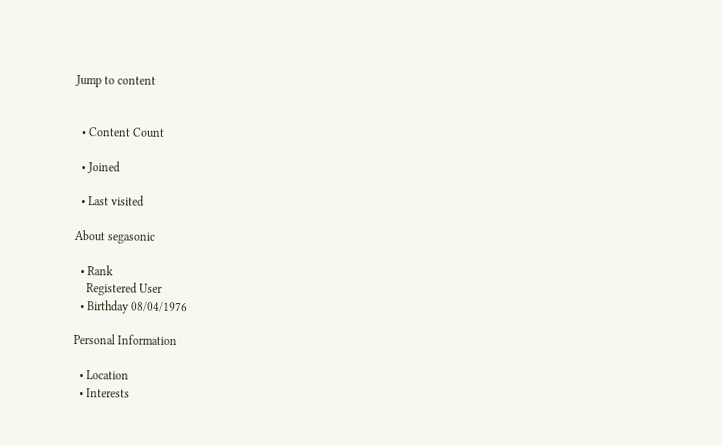Jump to content


  • Content Count

  • Joined

  • Last visited

About segasonic

  • Rank
    Registered User
  • Birthday 08/04/1976

Personal Information

  • Location
  • Interests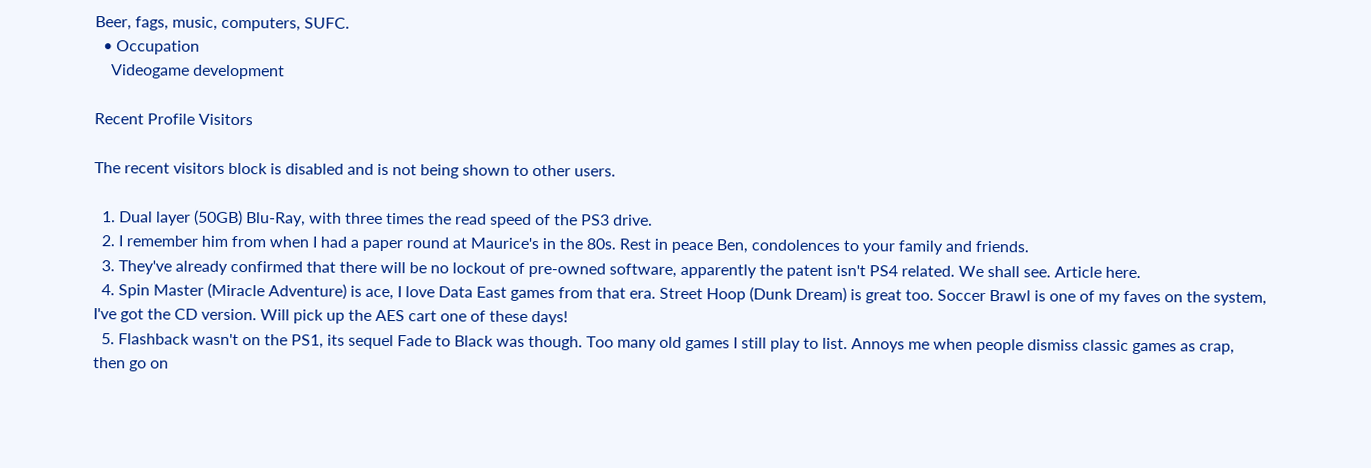Beer, fags, music, computers, SUFC.
  • Occupation
    Videogame development

Recent Profile Visitors

The recent visitors block is disabled and is not being shown to other users.

  1. Dual layer (50GB) Blu-Ray, with three times the read speed of the PS3 drive.
  2. I remember him from when I had a paper round at Maurice's in the 80s. Rest in peace Ben, condolences to your family and friends.
  3. They've already confirmed that there will be no lockout of pre-owned software, apparently the patent isn't PS4 related. We shall see. Article here.
  4. Spin Master (Miracle Adventure) is ace, I love Data East games from that era. Street Hoop (Dunk Dream) is great too. Soccer Brawl is one of my faves on the system, I've got the CD version. Will pick up the AES cart one of these days!
  5. Flashback wasn't on the PS1, its sequel Fade to Black was though. Too many old games I still play to list. Annoys me when people dismiss classic games as crap, then go on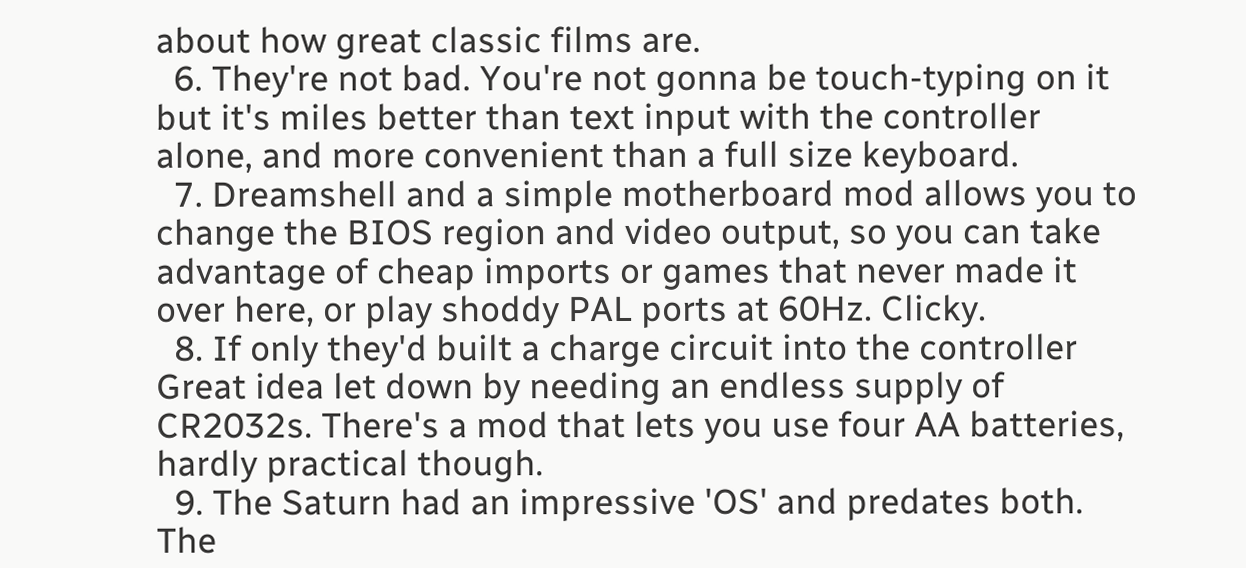about how great classic films are.
  6. They're not bad. You're not gonna be touch-typing on it but it's miles better than text input with the controller alone, and more convenient than a full size keyboard.
  7. Dreamshell and a simple motherboard mod allows you to change the BIOS region and video output, so you can take advantage of cheap imports or games that never made it over here, or play shoddy PAL ports at 60Hz. Clicky.
  8. If only they'd built a charge circuit into the controller Great idea let down by needing an endless supply of CR2032s. There's a mod that lets you use four AA batteries, hardly practical though.
  9. The Saturn had an impressive 'OS' and predates both. The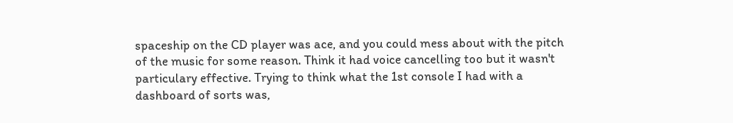spaceship on the CD player was ace, and you could mess about with the pitch of the music for some reason. Think it had voice cancelling too but it wasn't particulary effective. Trying to think what the 1st console I had with a dashboard of sorts was,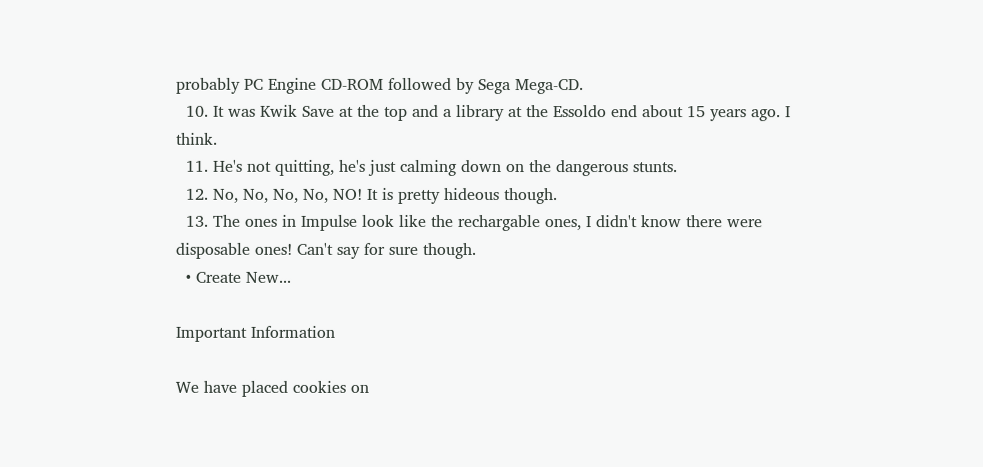probably PC Engine CD-ROM followed by Sega Mega-CD.
  10. It was Kwik Save at the top and a library at the Essoldo end about 15 years ago. I think.
  11. He's not quitting, he's just calming down on the dangerous stunts.
  12. No, No, No, No, NO! It is pretty hideous though.
  13. The ones in Impulse look like the rechargable ones, I didn't know there were disposable ones! Can't say for sure though.
  • Create New...

Important Information

We have placed cookies on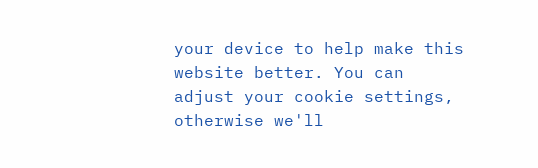your device to help make this website better. You can adjust your cookie settings, otherwise we'll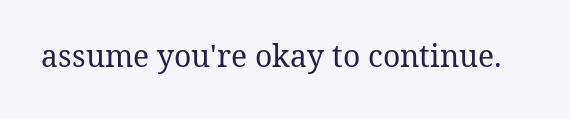assume you're okay to continue.